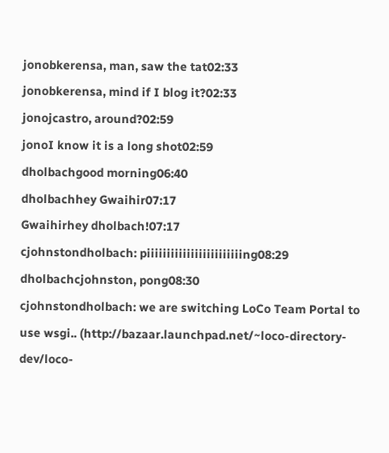jonobkerensa, man, saw the tat02:33
jonobkerensa, mind if I blog it?02:33
jonojcastro, around?02:59
jonoI know it is a long shot02:59
dholbachgood morning06:40
dholbachhey Gwaihir07:17
Gwaihirhey dholbach!07:17
cjohnstondholbach: piiiiiiiiiiiiiiiiiiiiiiiing08:29
dholbachcjohnston, pong08:30
cjohnstondholbach: we are switching LoCo Team Portal to use wsgi.. (http://bazaar.launchpad.net/~loco-directory-dev/loco-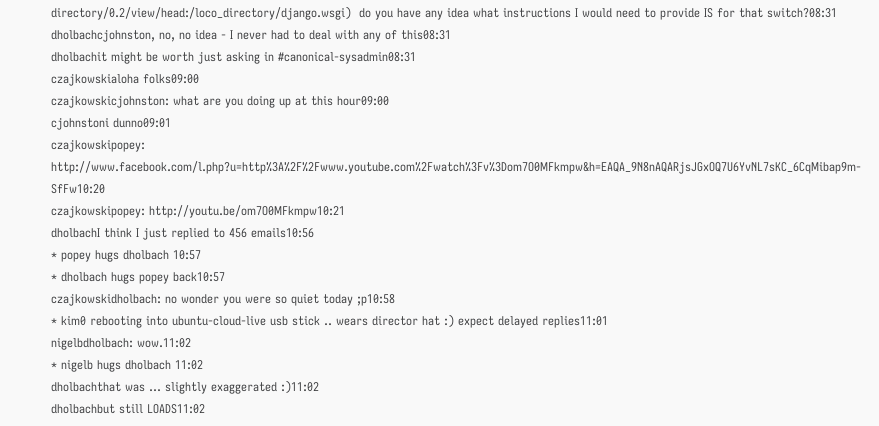directory/0.2/view/head:/loco_directory/django.wsgi)  do you have any idea what instructions I would need to provide IS for that switch?08:31
dholbachcjohnston, no, no idea - I never had to deal with any of this08:31
dholbachit might be worth just asking in #canonical-sysadmin08:31
czajkowskialoha folks09:00
czajkowskicjohnston: what are you doing up at this hour09:00
cjohnstoni dunno09:01
czajkowskipopey: http://www.facebook.com/l.php?u=http%3A%2F%2Fwww.youtube.com%2Fwatch%3Fv%3Dom7O0MFkmpw&h=EAQA_9N8nAQARjsJGxOQ7U6YvNL7sKC_6CqMibap9m-SfFw10:20
czajkowskipopey: http://youtu.be/om7O0MFkmpw10:21
dholbachI think I just replied to 456 emails10:56
* popey hugs dholbach 10:57
* dholbach hugs popey back10:57
czajkowskidholbach: no wonder you were so quiet today ;p10:58
* kim0 rebooting into ubuntu-cloud-live usb stick .. wears director hat :) expect delayed replies11:01
nigelbdholbach: wow.11:02
* nigelb hugs dholbach 11:02
dholbachthat was ... slightly exaggerated :)11:02
dholbachbut still LOADS11:02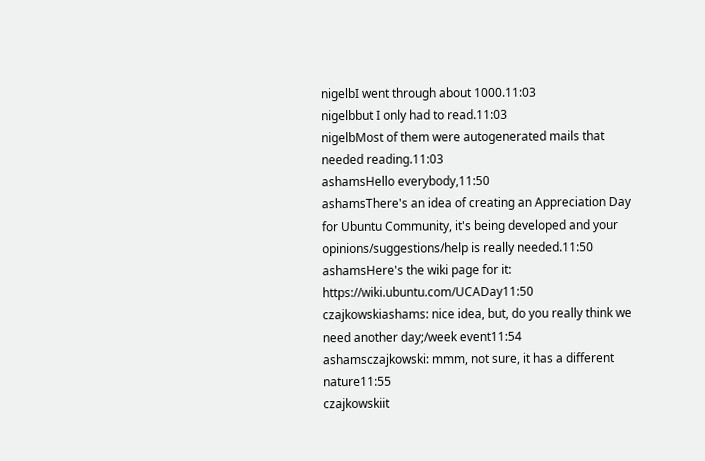nigelbI went through about 1000.11:03
nigelbbut I only had to read.11:03
nigelbMost of them were autogenerated mails that needed reading.11:03
ashamsHello everybody,11:50
ashamsThere's an idea of creating an Appreciation Day for Ubuntu Community, it's being developed and your opinions/suggestions/help is really needed.11:50
ashamsHere's the wiki page for it: https://wiki.ubuntu.com/UCADay11:50
czajkowskiashams: nice idea, but, do you really think we need another day;/week event11:54
ashamsczajkowski: mmm, not sure, it has a different nature11:55
czajkowskiit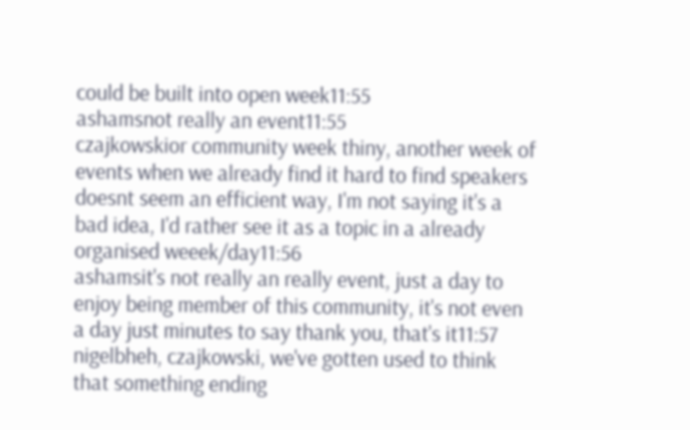could be built into open week11:55
ashamsnot really an event11:55
czajkowskior community week thiny, another week of events when we already find it hard to find speakers doesnt seem an efficient way, I'm not saying it's a bad idea, I'd rather see it as a topic in a already organised weeek/day11:56
ashamsit's not really an really event, just a day to enjoy being member of this community, it's not even a day just minutes to say thank you, that's it11:57
nigelbheh, czajkowski, we've gotten used to think that something ending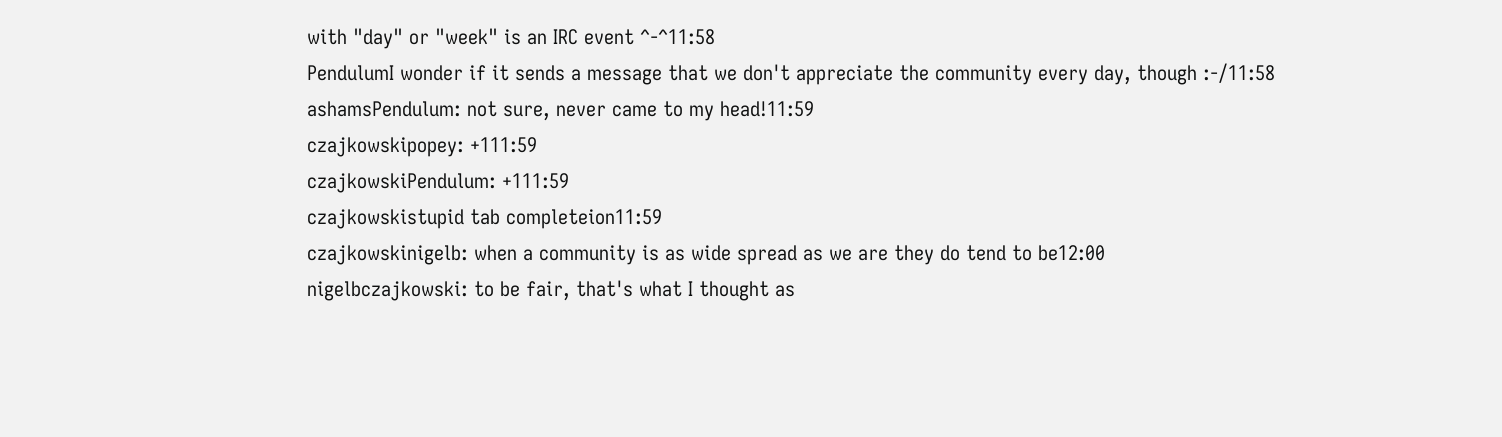with "day" or "week" is an IRC event ^-^11:58
PendulumI wonder if it sends a message that we don't appreciate the community every day, though :-/11:58
ashamsPendulum: not sure, never came to my head!11:59
czajkowskipopey: +111:59
czajkowskiPendulum: +111:59
czajkowskistupid tab completeion11:59
czajkowskinigelb: when a community is as wide spread as we are they do tend to be12:00
nigelbczajkowski: to be fair, that's what I thought as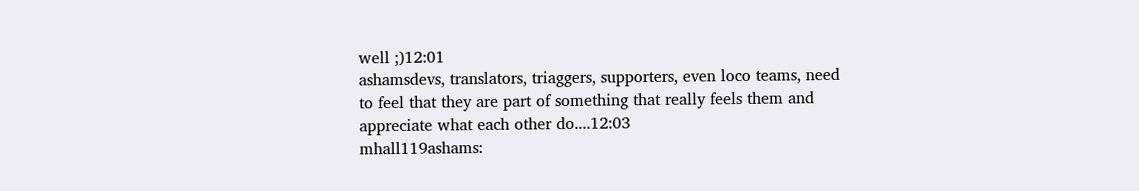well ;)12:01
ashamsdevs, translators, triaggers, supporters, even loco teams, need to feel that they are part of something that really feels them and appreciate what each other do....12:03
mhall119ashams: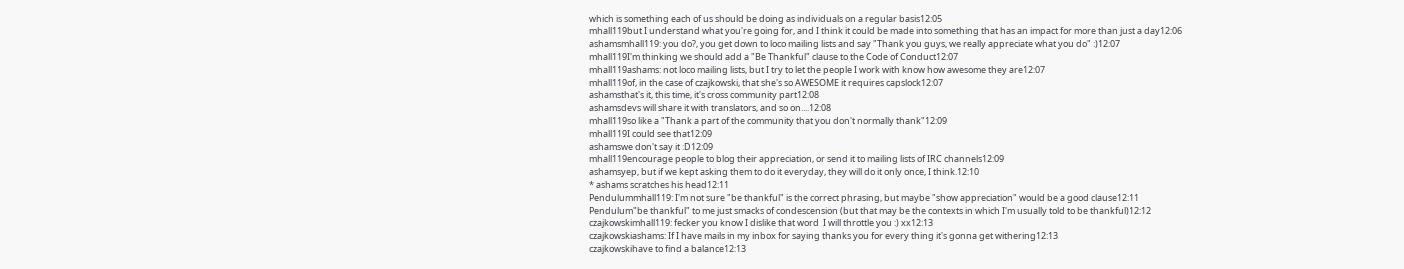which is something each of us should be doing as individuals on a regular basis12:05
mhall119but I understand what you're going for, and I think it could be made into something that has an impact for more than just a day12:06
ashamsmhall119: you do?, you get down to loco mailing lists and say "Thank you guys, we really appreciate what you do" :)12:07
mhall119I'm thinking we should add a "Be Thankful" clause to the Code of Conduct12:07
mhall119ashams: not loco mailing lists, but I try to let the people I work with know how awesome they are12:07
mhall119of, in the case of czajkowski, that she's so AWESOME it requires capslock12:07
ashamsthat's it, this time, it's cross community part12:08
ashamsdevs will share it with translators, and so on....12:08
mhall119so like a "Thank a part of the community that you don't normally thank"12:09
mhall119I could see that12:09
ashamswe don't say it :D12:09
mhall119encourage people to blog their appreciation, or send it to mailing lists of IRC channels12:09
ashamsyep, but if we kept asking them to do it everyday, they will do it only once, I think.12:10
* ashams scratches his head12:11
Pendulummhall119: I'm not sure "be thankful" is the correct phrasing, but maybe "show appreciation" would be a good clause12:11
Pendulum"be thankful" to me just smacks of condescension (but that may be the contexts in which I'm usually told to be thankful)12:12
czajkowskimhall119: fecker you know I dislike that word  I will throttle you :) xx12:13
czajkowskiashams: If I have mails in my inbox for saying thanks you for every thing it's gonna get withering12:13
czajkowskihave to find a balance12:13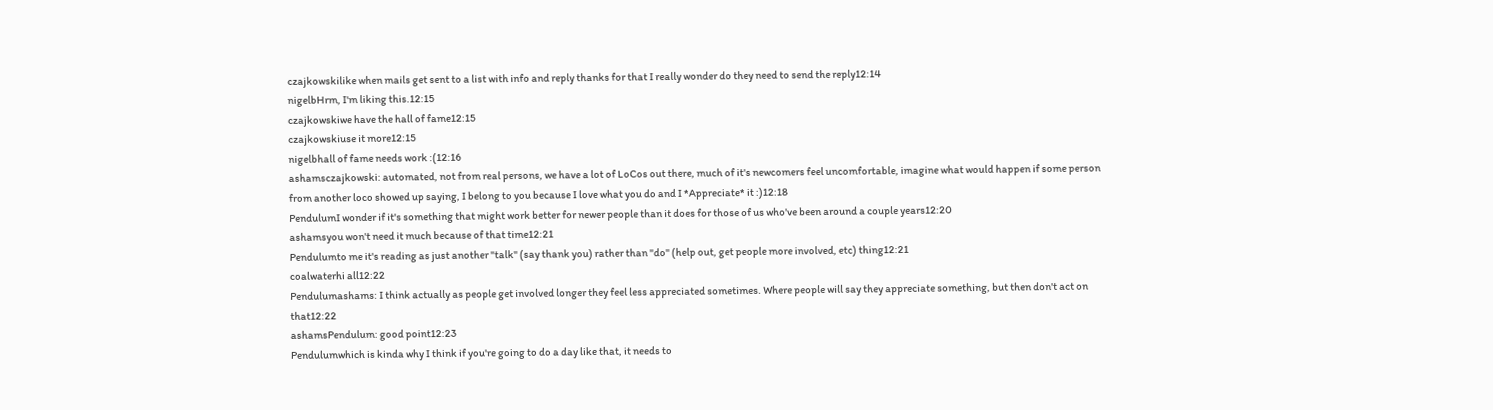czajkowskilike when mails get sent to a list with info and reply thanks for that I really wonder do they need to send the reply12:14
nigelbHrm, I'm liking this.12:15
czajkowskiwe have the hall of fame12:15
czajkowskiuse it more12:15
nigelbhall of fame needs work :(12:16
ashamsczajkowski: automated, not from real persons, we have a lot of LoCos out there, much of it's newcomers feel uncomfortable, imagine what would happen if some person from another loco showed up saying, I belong to you because I love what you do and I *Appreciate* it :)12:18
PendulumI wonder if it's something that might work better for newer people than it does for those of us who've been around a couple years12:20
ashamsyou won't need it much because of that time12:21
Pendulumto me it's reading as just another "talk" (say thank you) rather than "do" (help out, get people more involved, etc) thing12:21
coalwaterhi all12:22
Pendulumashams: I think actually as people get involved longer they feel less appreciated sometimes. Where people will say they appreciate something, but then don't act on that12:22
ashamsPendulum: good point12:23
Pendulumwhich is kinda why I think if you're going to do a day like that, it needs to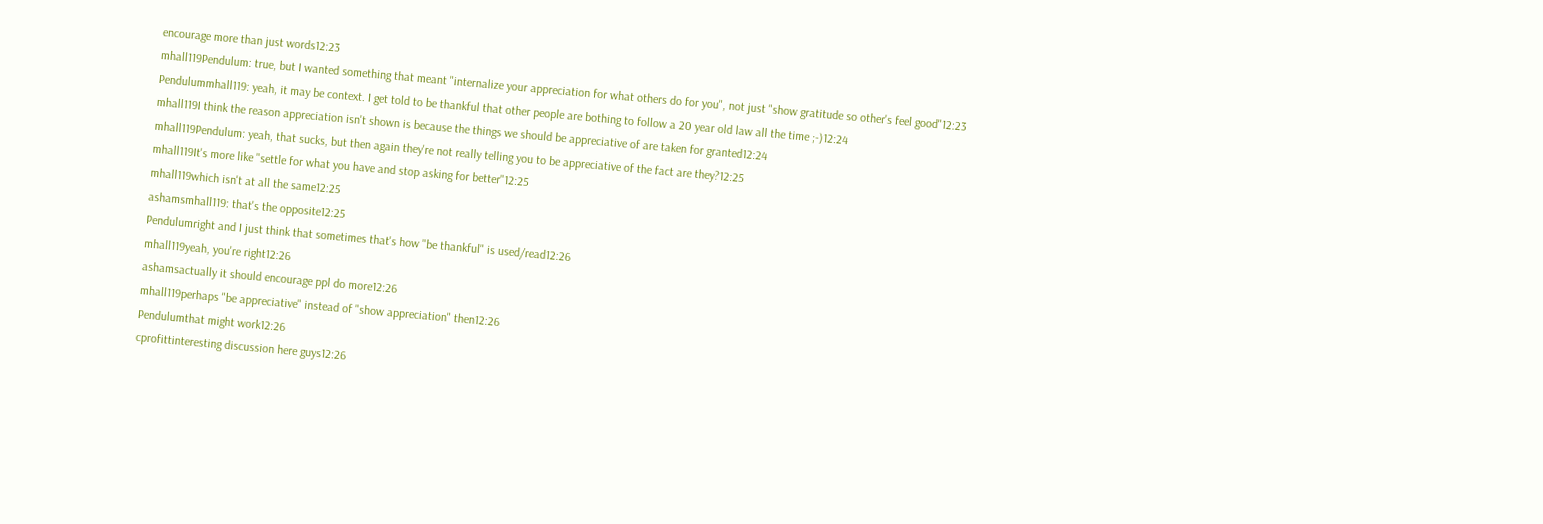encourage more than just words12:23
mhall119Pendulum: true, but I wanted something that meant "internalize your appreciation for what others do for you", not just "show gratitude so other's feel good"12:23
Pendulummhall119: yeah, it may be context. I get told to be thankful that other people are bothing to follow a 20 year old law all the time ;-)12:24
mhall119I think the reason appreciation isn't shown is because the things we should be appreciative of are taken for granted12:24
mhall119Pendulum: yeah, that sucks, but then again they're not really telling you to be appreciative of the fact are they?12:25
mhall119It's more like "settle for what you have and stop asking for better"12:25
mhall119which isn't at all the same12:25
ashamsmhall119: that's the opposite12:25
Pendulumright and I just think that sometimes that's how "be thankful" is used/read12:26
mhall119yeah, you're right12:26
ashamsactually it should encourage ppl do more12:26
mhall119perhaps "be appreciative" instead of "show appreciation" then12:26
Pendulumthat might work12:26
cprofittinteresting discussion here guys12:26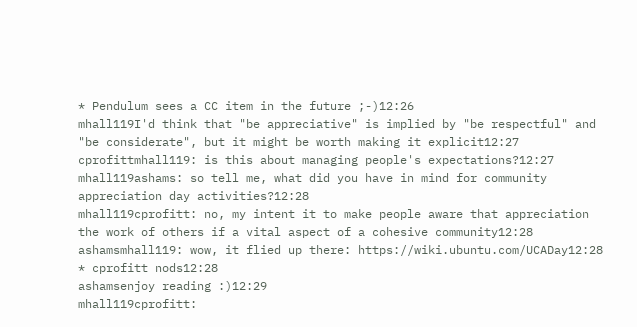* Pendulum sees a CC item in the future ;-)12:26
mhall119I'd think that "be appreciative" is implied by "be respectful" and "be considerate", but it might be worth making it explicit12:27
cprofittmhall119: is this about managing people's expectations?12:27
mhall119ashams: so tell me, what did you have in mind for community appreciation day activities?12:28
mhall119cprofitt: no, my intent it to make people aware that appreciation the work of others if a vital aspect of a cohesive community12:28
ashamsmhall119: wow, it flied up there: https://wiki.ubuntu.com/UCADay12:28
* cprofitt nods12:28
ashamsenjoy reading :)12:29
mhall119cprofitt: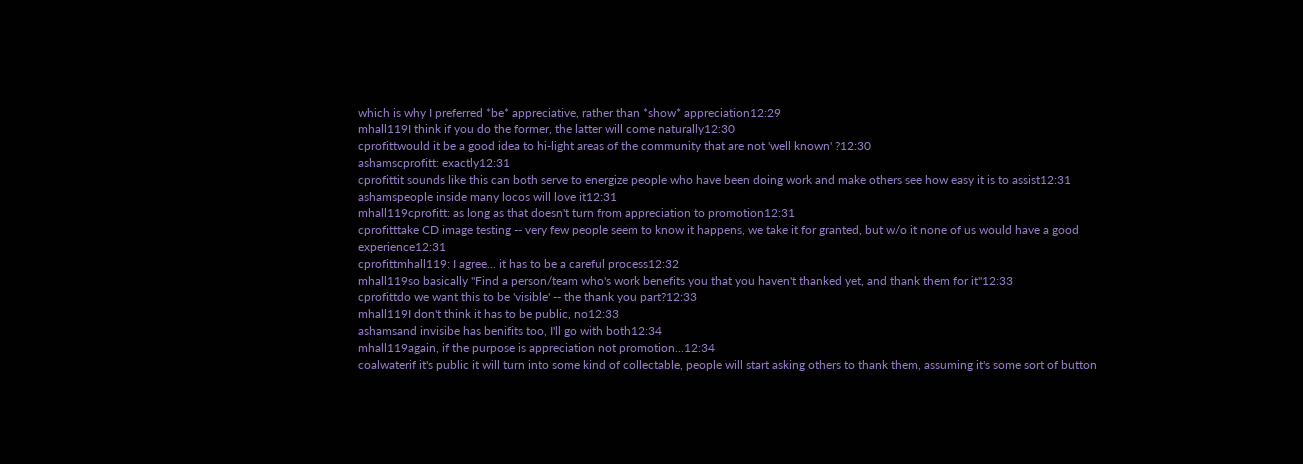which is why I preferred *be* appreciative, rather than *show* appreciation12:29
mhall119I think if you do the former, the latter will come naturally12:30
cprofittwould it be a good idea to hi-light areas of the community that are not 'well known' ?12:30
ashamscprofitt: exactly12:31
cprofittit sounds like this can both serve to energize people who have been doing work and make others see how easy it is to assist12:31
ashamspeople inside many locos will love it12:31
mhall119cprofitt: as long as that doesn't turn from appreciation to promotion12:31
cprofitttake CD image testing -- very few people seem to know it happens, we take it for granted, but w/o it none of us would have a good experience12:31
cprofittmhall119: I agree... it has to be a careful process12:32
mhall119so basically "Find a person/team who's work benefits you that you haven't thanked yet, and thank them for it"12:33
cprofittdo we want this to be 'visible' -- the thank you part?12:33
mhall119I don't think it has to be public, no12:33
ashamsand invisibe has benifits too, I'll go with both12:34
mhall119again, if the purpose is appreciation not promotion...12:34
coalwaterif it's public it will turn into some kind of collectable, people will start asking others to thank them, assuming it's some sort of button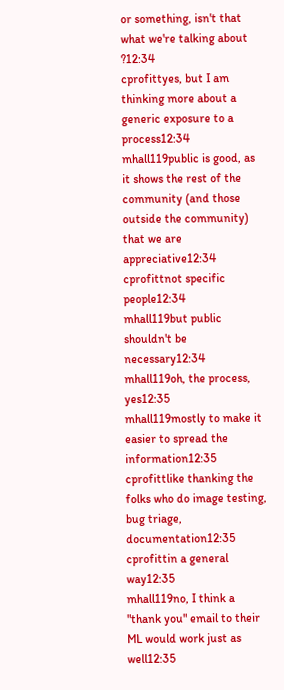or something, isn't that what we're talking about ?12:34
cprofittyes, but I am thinking more about a generic exposure to a process12:34
mhall119public is good, as it shows the rest of the community (and those outside the community) that we are appreciative12:34
cprofittnot specific people12:34
mhall119but public shouldn't be necessary12:34
mhall119oh, the process, yes12:35
mhall119mostly to make it easier to spread the information12:35
cprofittlike thanking the folks who do image testing, bug triage, documentation12:35
cprofittin a general way12:35
mhall119no, I think a "thank you" email to their ML would work just as well12:35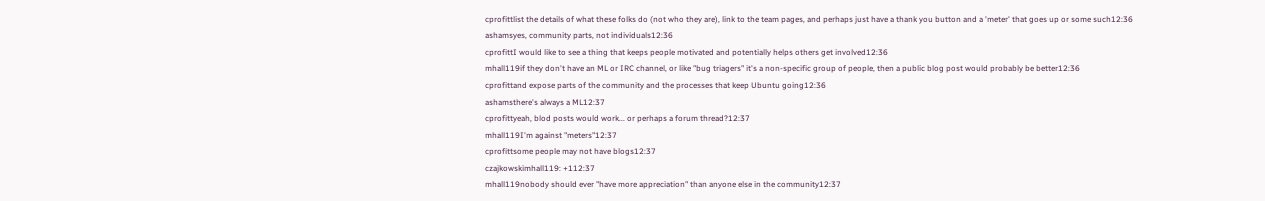cprofittlist the details of what these folks do (not who they are), link to the team pages, and perhaps just have a thank you button and a 'meter' that goes up or some such12:36
ashamsyes, community parts, not individuals12:36
cprofittI would like to see a thing that keeps people motivated and potentially helps others get involved12:36
mhall119if they don't have an ML or IRC channel, or like "bug triagers" it's a non-specific group of people, then a public blog post would probably be better12:36
cprofittand expose parts of the community and the processes that keep Ubuntu going12:36
ashamsthere's always a ML12:37
cprofittyeah, blod posts would work... or perhaps a forum thread?12:37
mhall119I'm against "meters"12:37
cprofittsome people may not have blogs12:37
czajkowskimhall119: +112:37
mhall119nobody should ever "have more appreciation" than anyone else in the community12:37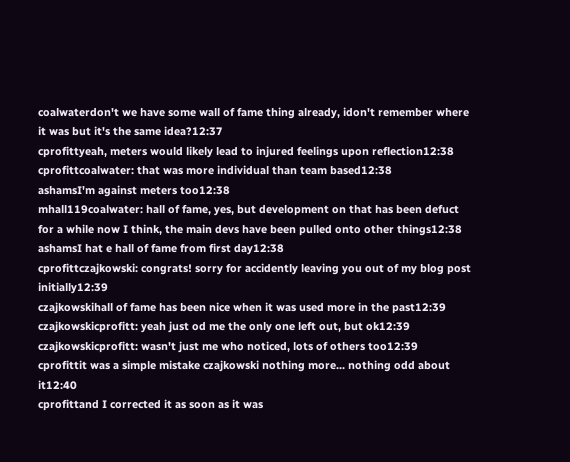coalwaterdon't we have some wall of fame thing already, idon't remember where it was but it's the same idea?12:37
cprofittyeah, meters would likely lead to injured feelings upon reflection12:38
cprofittcoalwater: that was more individual than team based12:38
ashamsI'm against meters too12:38
mhall119coalwater: hall of fame, yes, but development on that has been defuct for a while now I think, the main devs have been pulled onto other things12:38
ashamsI hat e hall of fame from first day12:38
cprofittczajkowski: congrats! sorry for accidently leaving you out of my blog post initially12:39
czajkowskihall of fame has been nice when it was used more in the past12:39
czajkowskicprofitt: yeah just od me the only one left out, but ok12:39
czajkowskicprofitt: wasn't just me who noticed, lots of others too12:39
cprofittit was a simple mistake czajkowski nothing more... nothing odd about it12:40
cprofittand I corrected it as soon as it was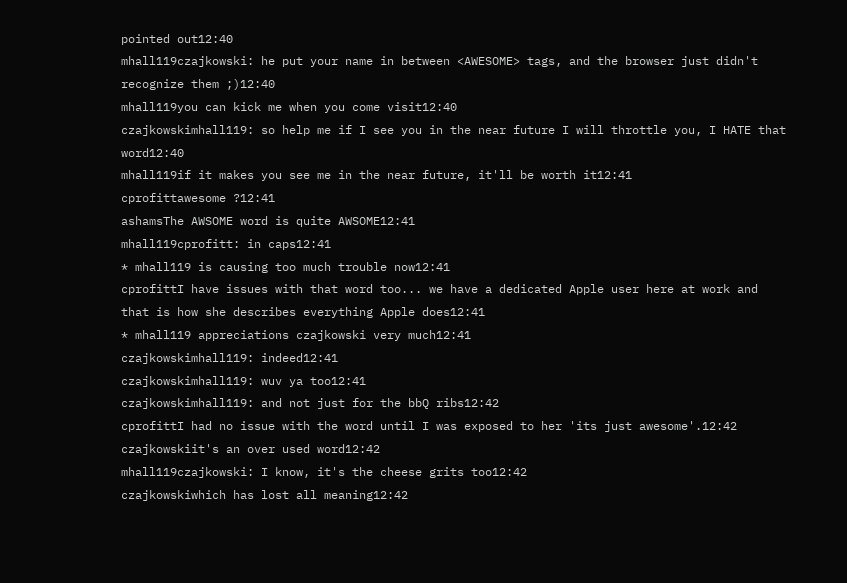pointed out12:40
mhall119czajkowski: he put your name in between <AWESOME> tags, and the browser just didn't recognize them ;)12:40
mhall119you can kick me when you come visit12:40
czajkowskimhall119: so help me if I see you in the near future I will throttle you, I HATE that word12:40
mhall119if it makes you see me in the near future, it'll be worth it12:41
cprofittawesome ?12:41
ashamsThe AWSOME word is quite AWSOME12:41
mhall119cprofitt: in caps12:41
* mhall119 is causing too much trouble now12:41
cprofittI have issues with that word too... we have a dedicated Apple user here at work and that is how she describes everything Apple does12:41
* mhall119 appreciations czajkowski very much12:41
czajkowskimhall119: indeed12:41
czajkowskimhall119: wuv ya too12:41
czajkowskimhall119: and not just for the bbQ ribs12:42
cprofittI had no issue with the word until I was exposed to her 'its just awesome'.12:42
czajkowskiit's an over used word12:42
mhall119czajkowski: I know, it's the cheese grits too12:42
czajkowskiwhich has lost all meaning12:42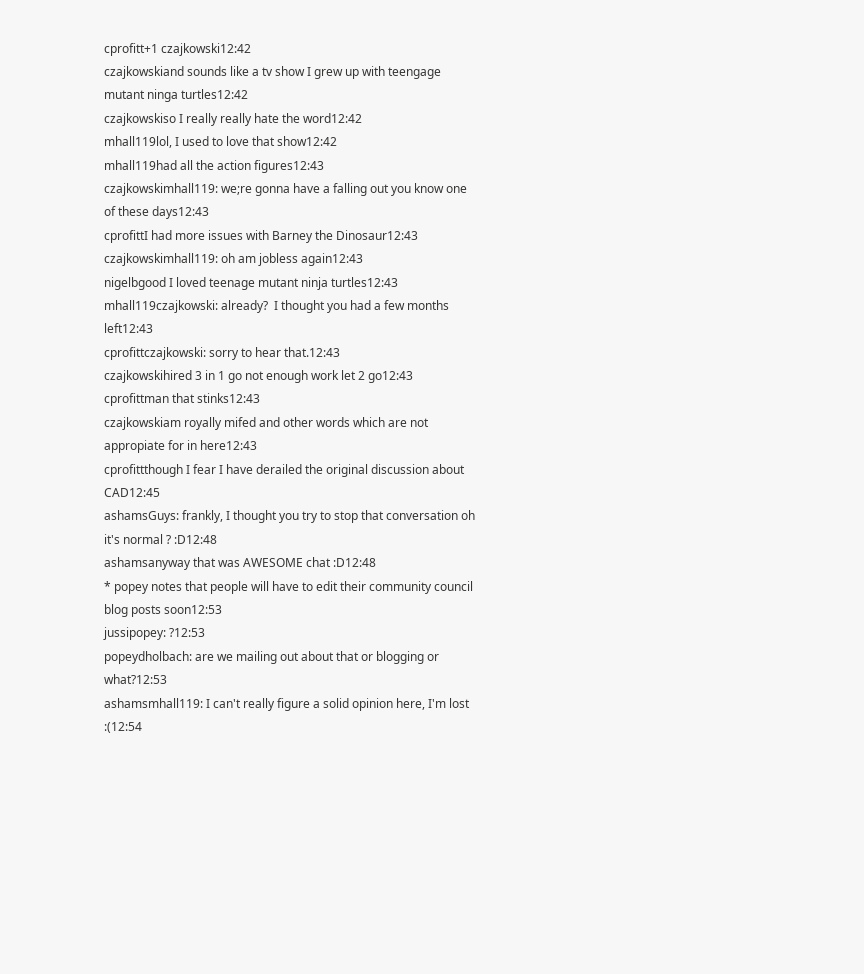cprofitt+1 czajkowski12:42
czajkowskiand sounds like a tv show I grew up with teengage mutant ninga turtles12:42
czajkowskiso I really really hate the word12:42
mhall119lol, I used to love that show12:42
mhall119had all the action figures12:43
czajkowskimhall119: we;re gonna have a falling out you know one of these days12:43
cprofittI had more issues with Barney the Dinosaur12:43
czajkowskimhall119: oh am jobless again12:43
nigelbgood I loved teenage mutant ninja turtles12:43
mhall119czajkowski: already?  I thought you had a few months left12:43
cprofittczajkowski: sorry to hear that.12:43
czajkowskihired 3 in 1 go not enough work let 2 go12:43
cprofittman that stinks12:43
czajkowskiam royally mifed and other words which are not appropiate for in here12:43
cprofittthough I fear I have derailed the original discussion about CAD12:45
ashamsGuys: frankly, I thought you try to stop that conversation oh it's normal ? :D12:48
ashamsanyway that was AWESOME chat :D12:48
* popey notes that people will have to edit their community council blog posts soon12:53
jussipopey: ?12:53
popeydholbach: are we mailing out about that or blogging or what?12:53
ashamsmhall119: I can't really figure a solid opinion here, I'm lost :(12:54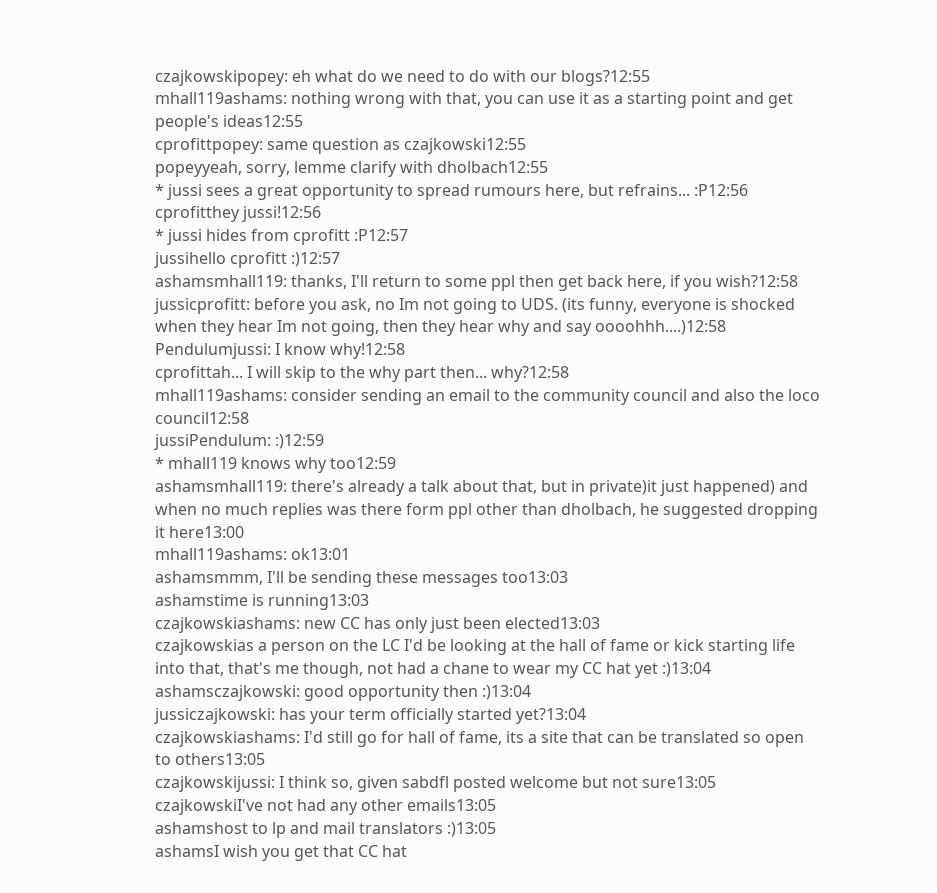czajkowskipopey: eh what do we need to do with our blogs?12:55
mhall119ashams: nothing wrong with that, you can use it as a starting point and get people's ideas12:55
cprofittpopey: same question as czajkowski12:55
popeyyeah, sorry, lemme clarify with dholbach12:55
* jussi sees a great opportunity to spread rumours here, but refrains... :P12:56
cprofitthey jussi!12:56
* jussi hides from cprofitt :P12:57
jussihello cprofitt :)12:57
ashamsmhall119: thanks, I'll return to some ppl then get back here, if you wish?12:58
jussicprofitt: before you ask, no Im not going to UDS. (its funny, everyone is shocked when they hear Im not going, then they hear why and say oooohhh....)12:58
Pendulumjussi: I know why!12:58
cprofittah... I will skip to the why part then... why?12:58
mhall119ashams: consider sending an email to the community council and also the loco council12:58
jussiPendulum: :)12:59
* mhall119 knows why too12:59
ashamsmhall119: there's already a talk about that, but in private)it just happened) and when no much replies was there form ppl other than dholbach, he suggested dropping it here13:00
mhall119ashams: ok13:01
ashamsmmm, I'll be sending these messages too13:03
ashamstime is running13:03
czajkowskiashams: new CC has only just been elected13:03
czajkowskias a person on the LC I'd be looking at the hall of fame or kick starting life into that, that's me though, not had a chane to wear my CC hat yet :)13:04
ashamsczajkowski: good opportunity then :)13:04
jussiczajkowski: has your term officially started yet?13:04
czajkowskiashams: I'd still go for hall of fame, its a site that can be translated so open to others13:05
czajkowskijussi: I think so, given sabdfl posted welcome but not sure13:05
czajkowskiI've not had any other emails13:05
ashamshost to lp and mail translators :)13:05
ashamsI wish you get that CC hat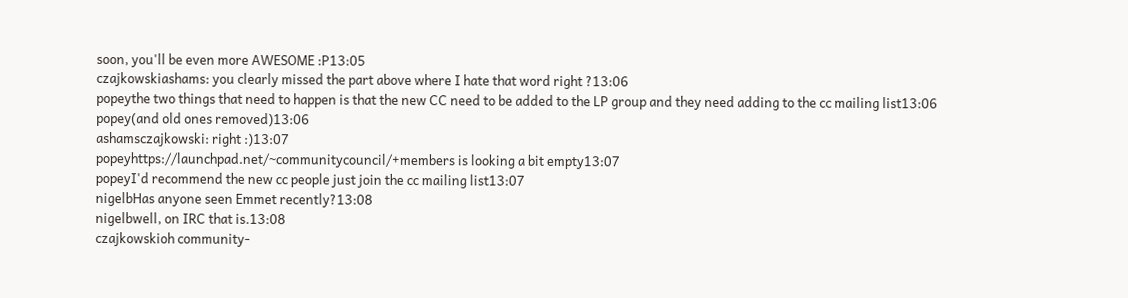soon, you'll be even more AWESOME :P13:05
czajkowskiashams: you clearly missed the part above where I hate that word right ?13:06
popeythe two things that need to happen is that the new CC need to be added to the LP group and they need adding to the cc mailing list13:06
popey(and old ones removed)13:06
ashamsczajkowski: right :)13:07
popeyhttps://launchpad.net/~communitycouncil/+members is looking a bit empty13:07
popeyI'd recommend the new cc people just join the cc mailing list13:07
nigelbHas anyone seen Emmet recently?13:08
nigelbwell, on IRC that is.13:08
czajkowskioh community-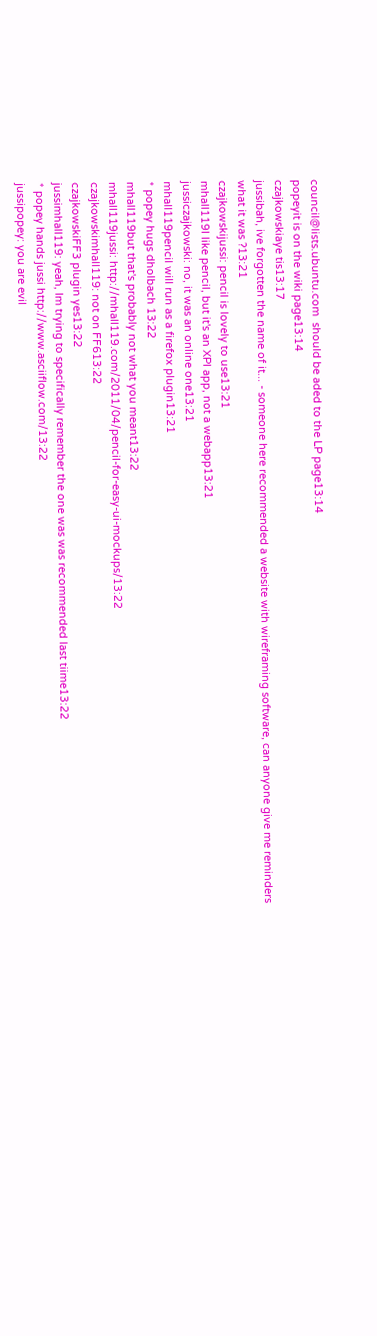council@lists.ubuntu.com  should be aded to the LP page13:14
popeyit is on the wiki page13:14
czajkowskiaye tis13:17
jussibah, ive forgotten the name of it... - someone here recommended a website with wireframing software, can anyone give me reminders what it was ?13:21
czajkowskijussi: pencil is lovely to use13:21
mhall119I like pencil, but it's an XPI app, not a webapp13:21
jussiczajkowski: no, it was an online one13:21
mhall119pencil will run as a firefox plugin13:21
* popey hugs dholbach 13:22
mhall119but that's probably not what you meant13:22
mhall119jussi: http://mhall119.com/2011/04/pencil-for-easy-ui-mockups/13:22
czajkowskimhall119: not on FF613:22
czajkowskiFF3 plugin yes13:22
jussimhall119: yeah, Im trying to specifically remember the one was was recommended last tiime13:22
* popey hands jussi http://www.asciiflow.com/13:22
jussipopey: you are evil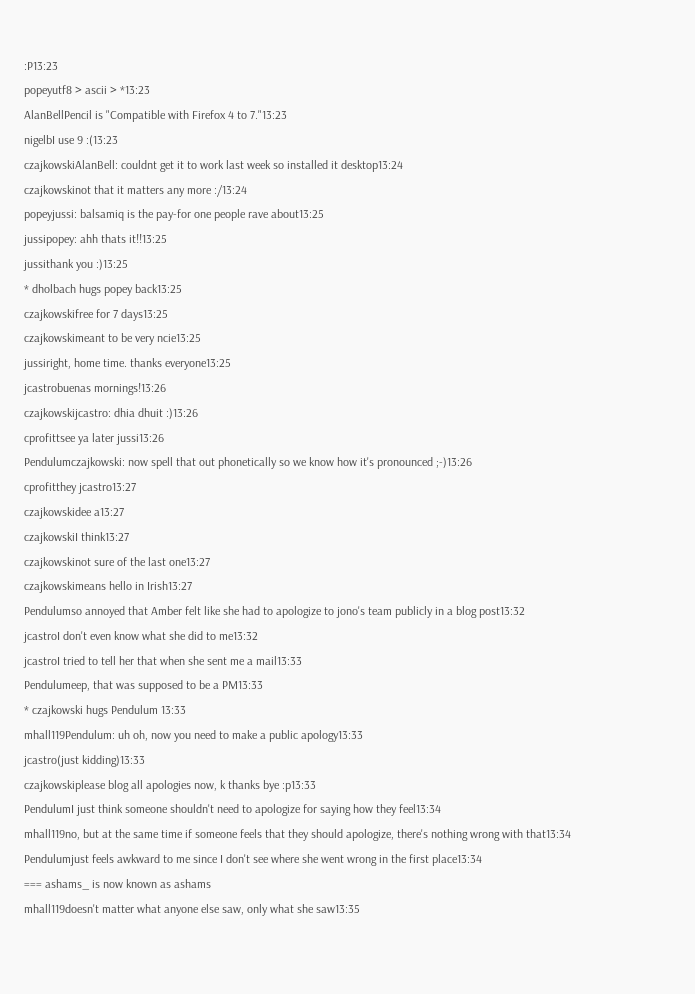:P13:23
popeyutf8 > ascii > *13:23
AlanBellPencil is "Compatible with Firefox 4 to 7."13:23
nigelbI use 9 :(13:23
czajkowskiAlanBell: couldnt get it to work last week so installed it desktop13:24
czajkowskinot that it matters any more :/13:24
popeyjussi: balsamiq is the pay-for one people rave about13:25
jussipopey: ahh thats it!!13:25
jussithank you :)13:25
* dholbach hugs popey back13:25
czajkowskifree for 7 days13:25
czajkowskimeant to be very ncie13:25
jussiright, home time. thanks everyone13:25
jcastrobuenas mornings!13:26
czajkowskijcastro: dhia dhuit :)13:26
cprofittsee ya later jussi13:26
Pendulumczajkowski: now spell that out phonetically so we know how it's pronounced ;-)13:26
cprofitthey jcastro13:27
czajkowskidee a13:27
czajkowskiI think13:27
czajkowskinot sure of the last one13:27
czajkowskimeans hello in Irish13:27
Pendulumso annoyed that Amber felt like she had to apologize to jono's team publicly in a blog post13:32
jcastroI don't even know what she did to me13:32
jcastroI tried to tell her that when she sent me a mail13:33
Pendulumeep, that was supposed to be a PM13:33
* czajkowski hugs Pendulum 13:33
mhall119Pendulum: uh oh, now you need to make a public apology13:33
jcastro(just kidding)13:33
czajkowskiplease blog all apologies now, k thanks bye :p13:33
PendulumI just think someone shouldn't need to apologize for saying how they feel13:34
mhall119no, but at the same time if someone feels that they should apologize, there's nothing wrong with that13:34
Pendulumjust feels awkward to me since I don't see where she went wrong in the first place13:34
=== ashams_ is now known as ashams
mhall119doesn't matter what anyone else saw, only what she saw13:35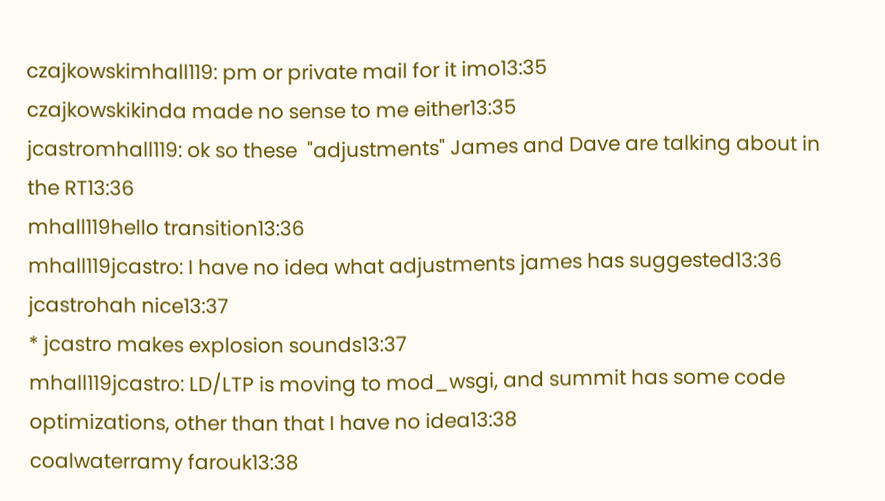czajkowskimhall119: pm or private mail for it imo13:35
czajkowskikinda made no sense to me either13:35
jcastromhall119: ok so these  "adjustments" James and Dave are talking about in the RT13:36
mhall119hello transition13:36
mhall119jcastro: I have no idea what adjustments james has suggested13:36
jcastrohah nice13:37
* jcastro makes explosion sounds13:37
mhall119jcastro: LD/LTP is moving to mod_wsgi, and summit has some code optimizations, other than that I have no idea13:38
coalwaterramy farouk13:38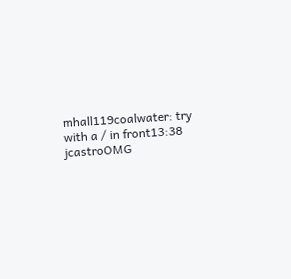mhall119coalwater: try with a / in front13:38
jcastroOMG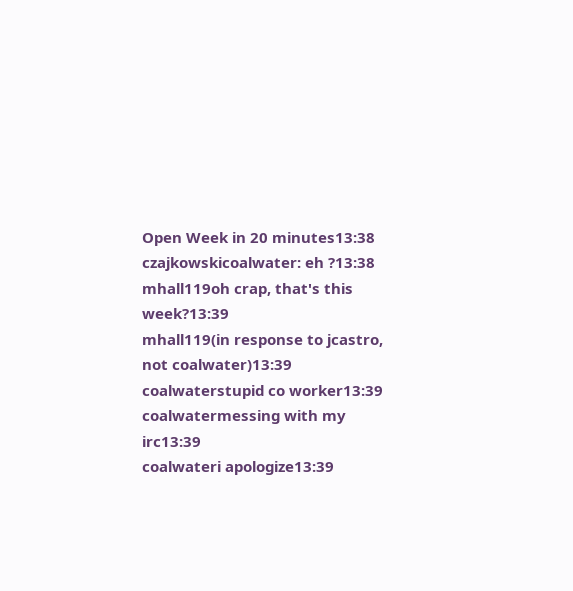Open Week in 20 minutes13:38
czajkowskicoalwater: eh ?13:38
mhall119oh crap, that's this week?13:39
mhall119(in response to jcastro, not coalwater)13:39
coalwaterstupid co worker13:39
coalwatermessing with my irc13:39
coalwateri apologize13:39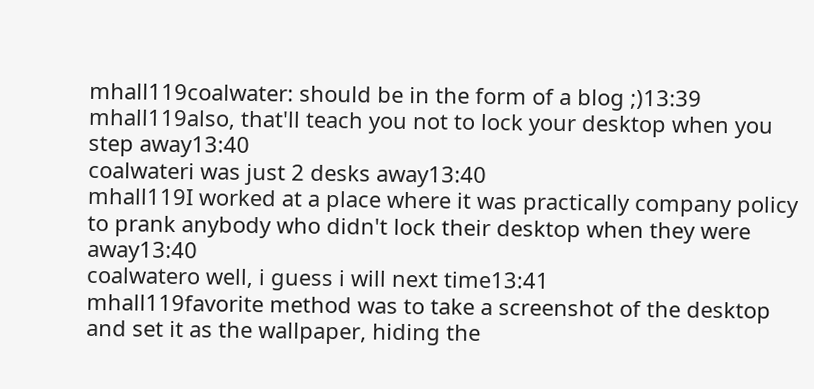mhall119coalwater: should be in the form of a blog ;)13:39
mhall119also, that'll teach you not to lock your desktop when you step away13:40
coalwateri was just 2 desks away13:40
mhall119I worked at a place where it was practically company policy to prank anybody who didn't lock their desktop when they were away13:40
coalwatero well, i guess i will next time13:41
mhall119favorite method was to take a screenshot of the desktop and set it as the wallpaper, hiding the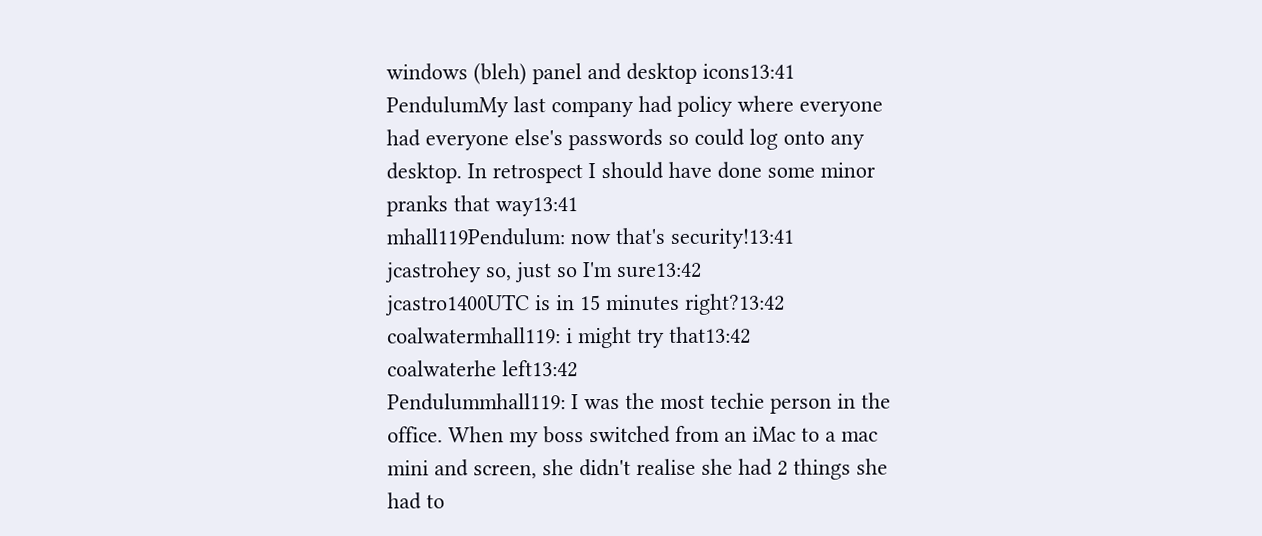windows (bleh) panel and desktop icons13:41
PendulumMy last company had policy where everyone had everyone else's passwords so could log onto any desktop. In retrospect I should have done some minor pranks that way13:41
mhall119Pendulum: now that's security!13:41
jcastrohey so, just so I'm sure13:42
jcastro1400UTC is in 15 minutes right?13:42
coalwatermhall119: i might try that13:42
coalwaterhe left13:42
Pendulummhall119: I was the most techie person in the office. When my boss switched from an iMac to a mac mini and screen, she didn't realise she had 2 things she had to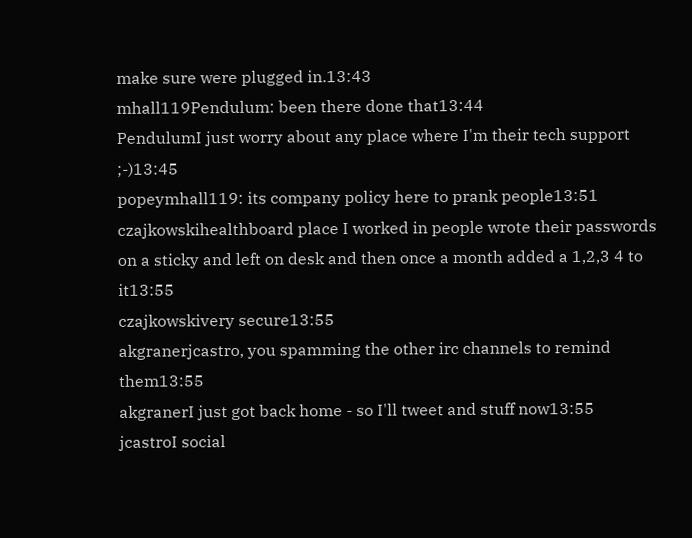make sure were plugged in.13:43
mhall119Pendulum: been there done that13:44
PendulumI just worry about any place where I'm their tech support ;-)13:45
popeymhall119: its company policy here to prank people13:51
czajkowskihealthboard place I worked in people wrote their passwords on a sticky and left on desk and then once a month added a 1,2,3 4 to it13:55
czajkowskivery secure13:55
akgranerjcastro, you spamming the other irc channels to remind them13:55
akgranerI just got back home - so I'll tweet and stuff now13:55
jcastroI social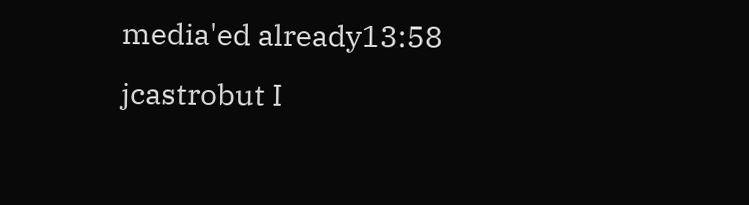media'ed already13:58
jcastrobut I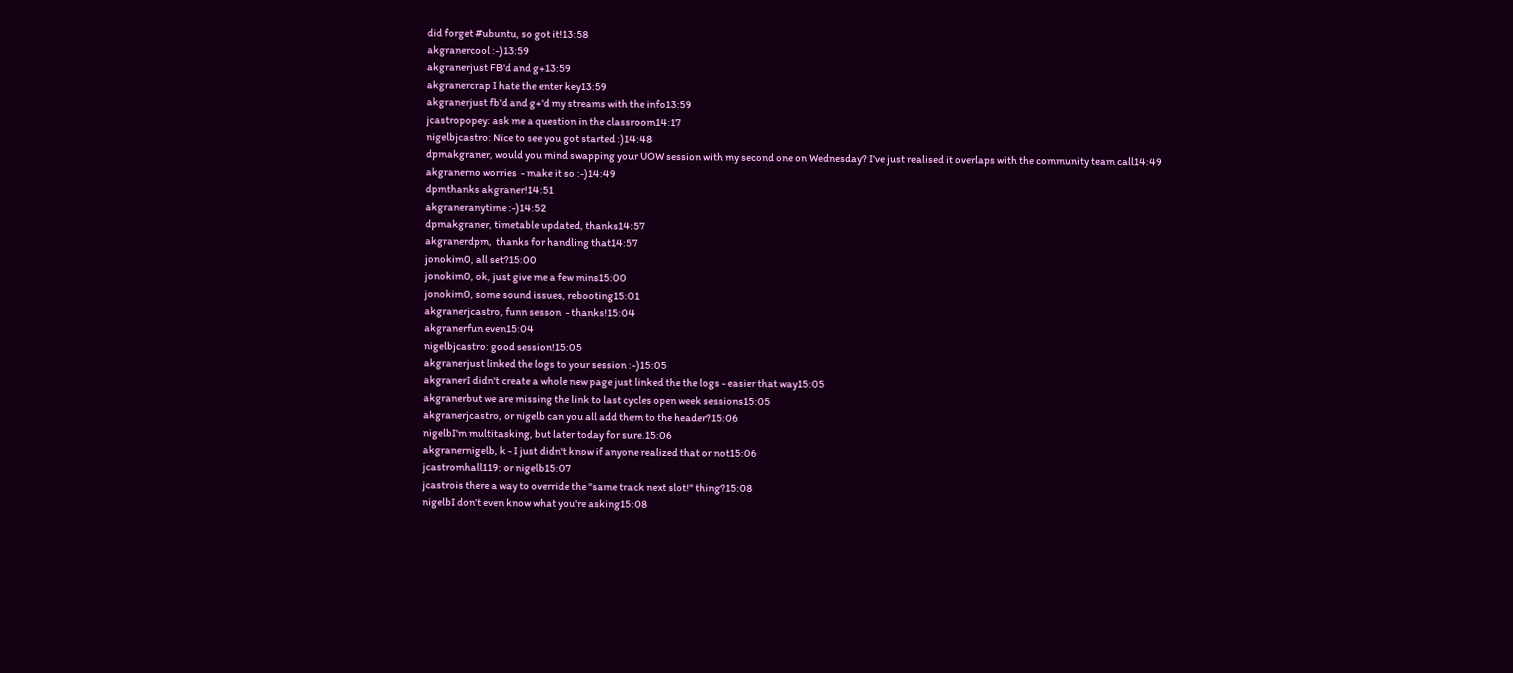did forget #ubuntu, so got it!13:58
akgranercool :-)13:59
akgranerjust FB'd and g+13:59
akgranercrap I hate the enter key13:59
akgranerjust fb'd and g+'d my streams with the info13:59
jcastropopey: ask me a question in the classroom14:17
nigelbjcastro: Nice to see you got started :)14:48
dpmakgraner, would you mind swapping your UOW session with my second one on Wednesday? I've just realised it overlaps with the community team call14:49
akgranerno worries  - make it so :-)14:49
dpmthanks akgraner!14:51
akgraneranytime :-)14:52
dpmakgraner, timetable updated, thanks14:57
akgranerdpm,  thanks for handling that14:57
jonokim0, all set?15:00
jonokim0, ok, just give me a few mins15:00
jonokim0, some sound issues, rebooting15:01
akgranerjcastro, funn sesson  - thanks!15:04
akgranerfun even15:04
nigelbjcastro: good session!15:05
akgranerjust linked the logs to your session :-)15:05
akgranerI didn't create a whole new page just linked the the logs - easier that way15:05
akgranerbut we are missing the link to last cycles open week sessions15:05
akgranerjcastro, or nigelb can you all add them to the header?15:06
nigelbI'm multitasking, but later today for sure.15:06
akgranernigelb, k - I just didn't know if anyone realized that or not15:06
jcastromhall119: or nigelb15:07
jcastrois there a way to override the "same track next slot!" thing?15:08
nigelbI don't even know what you're asking15:08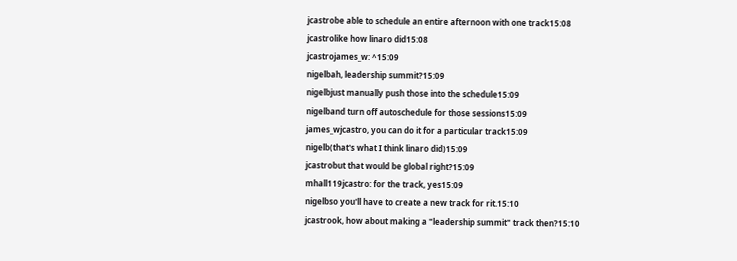jcastrobe able to schedule an entire afternoon with one track15:08
jcastrolike how linaro did15:08
jcastrojames_w: ^15:09
nigelbah, leadership summit?15:09
nigelbjust manually push those into the schedule15:09
nigelband turn off autoschedule for those sessions15:09
james_wjcastro, you can do it for a particular track15:09
nigelb(that's what I think linaro did)15:09
jcastrobut that would be global right?15:09
mhall119jcastro: for the track, yes15:09
nigelbso you'll have to create a new track for rit.15:10
jcastrook, how about making a "leadership summit" track then?15:10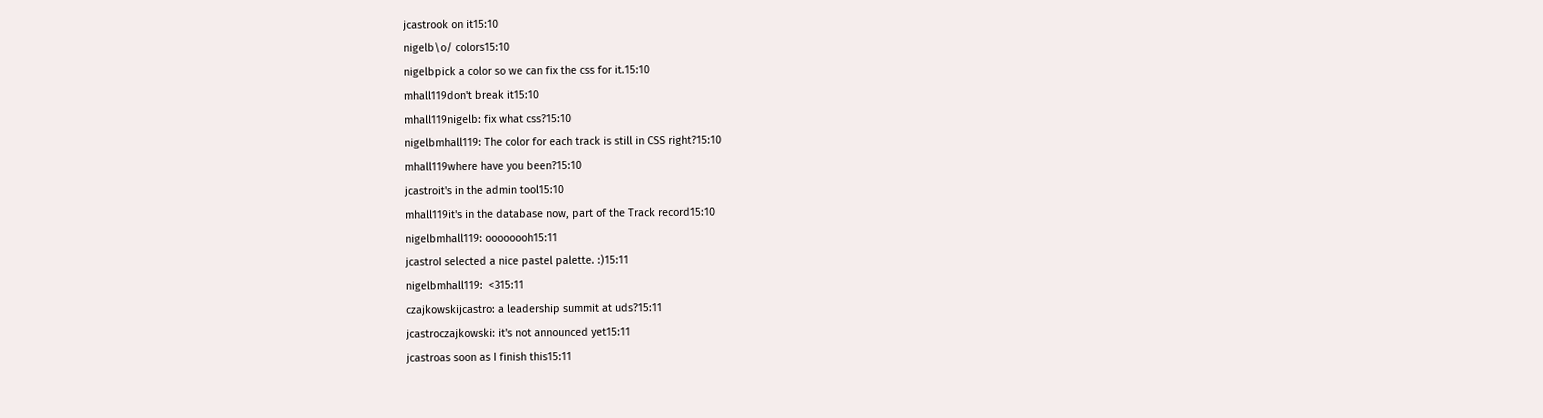jcastrook on it15:10
nigelb\o/ colors15:10
nigelbpick a color so we can fix the css for it.15:10
mhall119don't break it15:10
mhall119nigelb: fix what css?15:10
nigelbmhall119: The color for each track is still in CSS right?15:10
mhall119where have you been?15:10
jcastroit's in the admin tool15:10
mhall119it's in the database now, part of the Track record15:10
nigelbmhall119: oooooooh15:11
jcastroI selected a nice pastel palette. :)15:11
nigelbmhall119:  <315:11
czajkowskijcastro: a leadership summit at uds?15:11
jcastroczajkowski: it's not announced yet15:11
jcastroas soon as I finish this15:11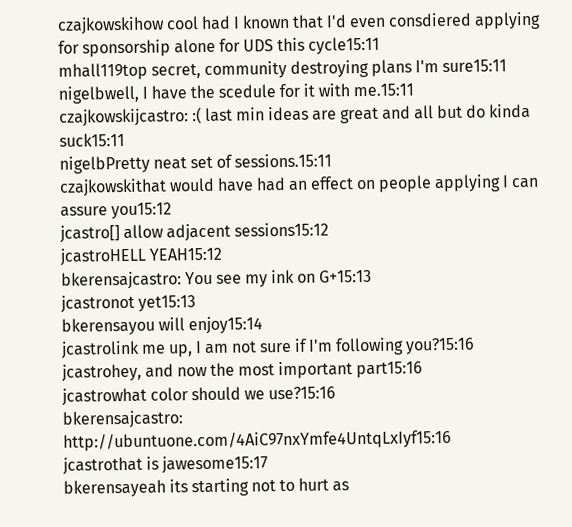czajkowskihow cool had I known that I'd even consdiered applying for sponsorship alone for UDS this cycle15:11
mhall119top secret, community destroying plans I'm sure15:11
nigelbwell, I have the scedule for it with me.15:11
czajkowskijcastro: :( last min ideas are great and all but do kinda suck15:11
nigelbPretty neat set of sessions.15:11
czajkowskithat would have had an effect on people applying I can assure you15:12
jcastro[] allow adjacent sessions15:12
jcastroHELL YEAH15:12
bkerensajcastro: You see my ink on G+15:13
jcastronot yet15:13
bkerensayou will enjoy15:14
jcastrolink me up, I am not sure if I'm following you?15:16
jcastrohey, and now the most important part15:16
jcastrowhat color should we use?15:16
bkerensajcastro: http://ubuntuone.com/4AiC97nxYmfe4UntqLxIyf15:16
jcastrothat is jawesome15:17
bkerensayeah its starting not to hurt as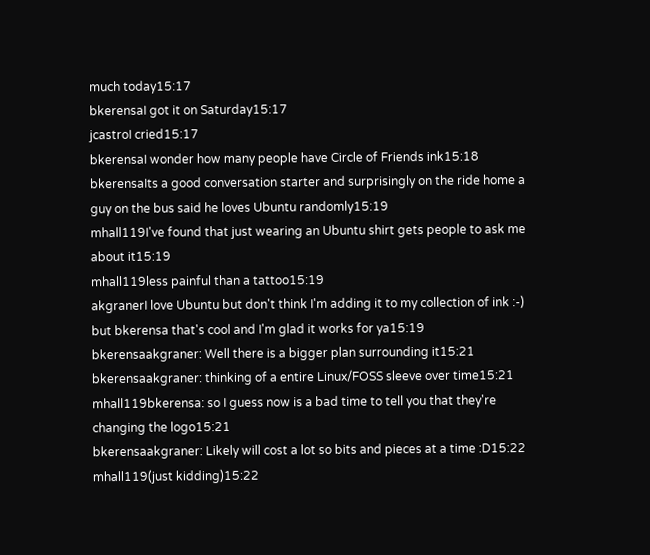much today15:17
bkerensaI got it on Saturday15:17
jcastroI cried15:17
bkerensaI wonder how many people have Circle of Friends ink15:18
bkerensaIts a good conversation starter and surprisingly on the ride home a guy on the bus said he loves Ubuntu randomly15:19
mhall119I've found that just wearing an Ubuntu shirt gets people to ask me about it15:19
mhall119less painful than a tattoo15:19
akgranerI love Ubuntu but don't think I'm adding it to my collection of ink :-) but bkerensa that's cool and I'm glad it works for ya15:19
bkerensaakgraner: Well there is a bigger plan surrounding it15:21
bkerensaakgraner: thinking of a entire Linux/FOSS sleeve over time15:21
mhall119bkerensa: so I guess now is a bad time to tell you that they're changing the logo15:21
bkerensaakgraner: Likely will cost a lot so bits and pieces at a time :D15:22
mhall119(just kidding)15:22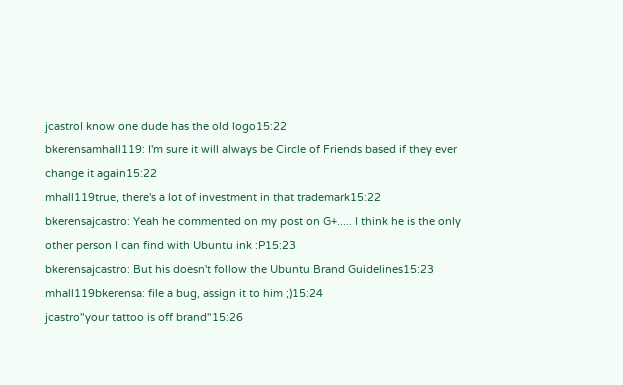jcastroI know one dude has the old logo15:22
bkerensamhall119: I'm sure it will always be Circle of Friends based if they ever change it again15:22
mhall119true, there's a lot of investment in that trademark15:22
bkerensajcastro: Yeah he commented on my post on G+..... I think he is the only other person I can find with Ubuntu ink :P15:23
bkerensajcastro: But his doesn't follow the Ubuntu Brand Guidelines15:23
mhall119bkerensa: file a bug, assign it to him ;)15:24
jcastro"your tattoo is off brand"15:26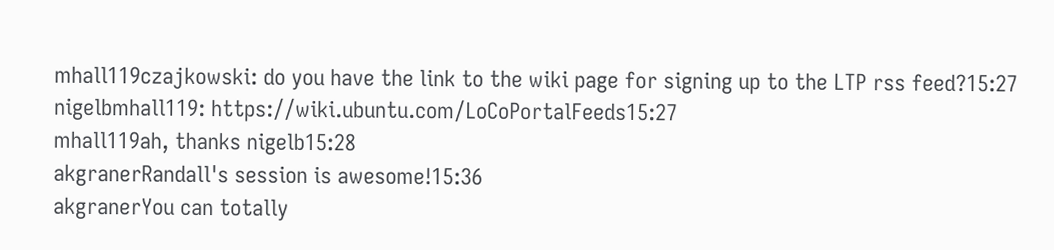mhall119czajkowski: do you have the link to the wiki page for signing up to the LTP rss feed?15:27
nigelbmhall119: https://wiki.ubuntu.com/LoCoPortalFeeds15:27
mhall119ah, thanks nigelb15:28
akgranerRandall's session is awesome!15:36
akgranerYou can totally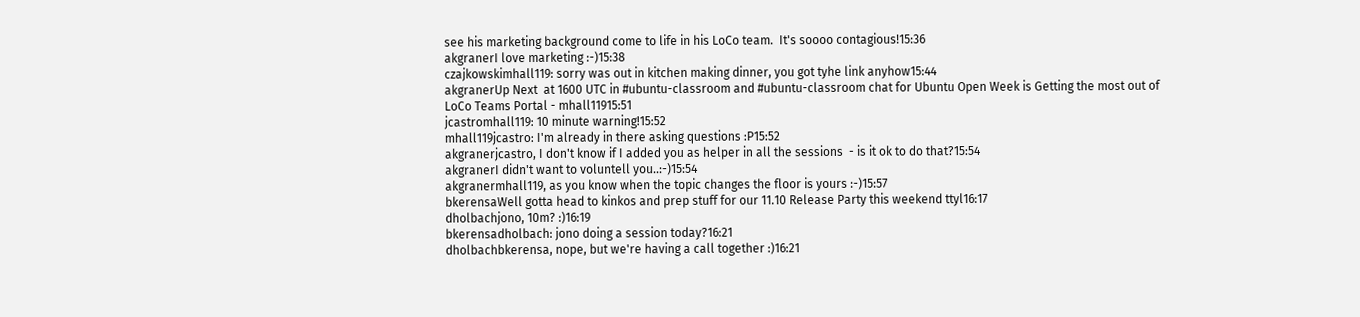see his marketing background come to life in his LoCo team.  It's soooo contagious!15:36
akgranerI love marketing :-)15:38
czajkowskimhall119: sorry was out in kitchen making dinner, you got tyhe link anyhow15:44
akgranerUp Next  at 1600 UTC in #ubuntu-classroom and #ubuntu-classroom chat for Ubuntu Open Week is Getting the most out of LoCo Teams Portal - mhall11915:51
jcastromhall119: 10 minute warning!15:52
mhall119jcastro: I'm already in there asking questions :P15:52
akgranerjcastro, I don't know if I added you as helper in all the sessions  - is it ok to do that?15:54
akgranerI didn't want to voluntell you..:-)15:54
akgranermhall119, as you know when the topic changes the floor is yours :-)15:57
bkerensaWell gotta head to kinkos and prep stuff for our 11.10 Release Party this weekend ttyl16:17
dholbachjono, 10m? :)16:19
bkerensadholbach: jono doing a session today?16:21
dholbachbkerensa, nope, but we're having a call together :)16:21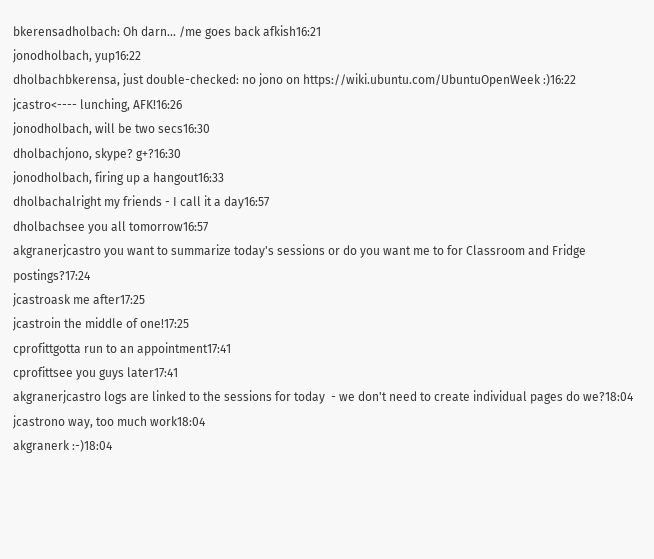bkerensadholbach: Oh darn... /me goes back afkish16:21
jonodholbach, yup16:22
dholbachbkerensa, just double-checked: no jono on https://wiki.ubuntu.com/UbuntuOpenWeek :)16:22
jcastro<---- lunching, AFK!16:26
jonodholbach, will be two secs16:30
dholbachjono, skype? g+?16:30
jonodholbach, firing up a hangout16:33
dholbachalright my friends - I call it a day16:57
dholbachsee you all tomorrow16:57
akgranerjcastro you want to summarize today's sessions or do you want me to for Classroom and Fridge postings?17:24
jcastroask me after17:25
jcastroin the middle of one!17:25
cprofittgotta run to an appointment17:41
cprofittsee you guys later17:41
akgranerjcastro logs are linked to the sessions for today  - we don't need to create individual pages do we?18:04
jcastrono way, too much work18:04
akgranerk :-)18:04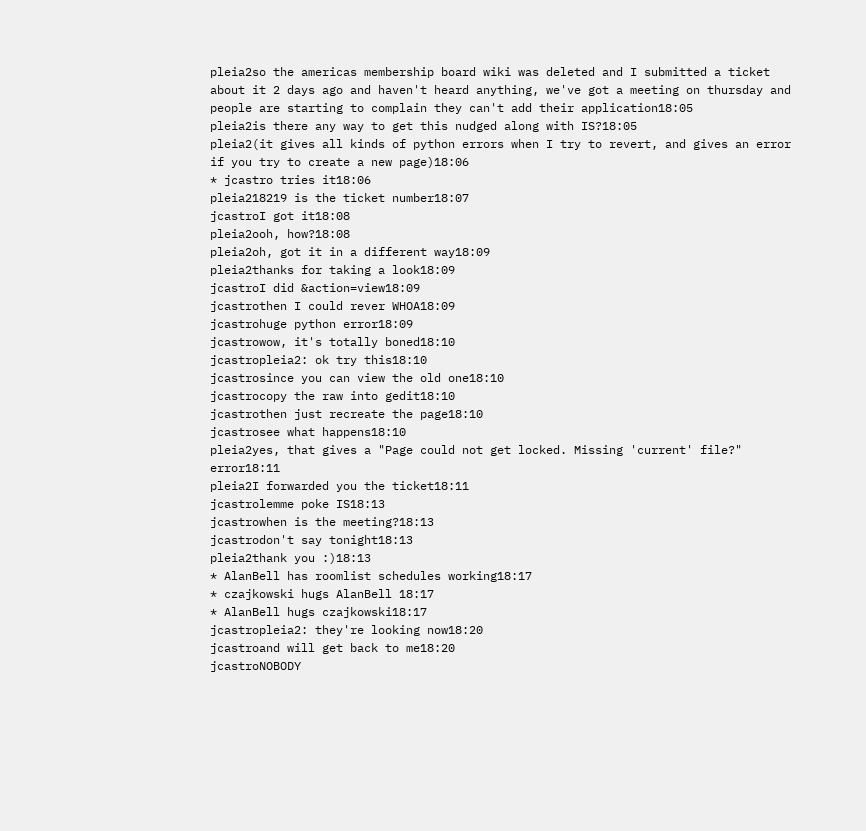pleia2so the americas membership board wiki was deleted and I submitted a ticket about it 2 days ago and haven't heard anything, we've got a meeting on thursday and people are starting to complain they can't add their application18:05
pleia2is there any way to get this nudged along with IS?18:05
pleia2(it gives all kinds of python errors when I try to revert, and gives an error if you try to create a new page)18:06
* jcastro tries it18:06
pleia218219 is the ticket number18:07
jcastroI got it18:08
pleia2ooh, how?18:08
pleia2oh, got it in a different way18:09
pleia2thanks for taking a look18:09
jcastroI did &action=view18:09
jcastrothen I could rever WHOA18:09
jcastrohuge python error18:09
jcastrowow, it's totally boned18:10
jcastropleia2: ok try this18:10
jcastrosince you can view the old one18:10
jcastrocopy the raw into gedit18:10
jcastrothen just recreate the page18:10
jcastrosee what happens18:10
pleia2yes, that gives a "Page could not get locked. Missing 'current' file?" error18:11
pleia2I forwarded you the ticket18:11
jcastrolemme poke IS18:13
jcastrowhen is the meeting?18:13
jcastrodon't say tonight18:13
pleia2thank you :)18:13
* AlanBell has roomlist schedules working18:17
* czajkowski hugs AlanBell 18:17
* AlanBell hugs czajkowski18:17
jcastropleia2: they're looking now18:20
jcastroand will get back to me18:20
jcastroNOBODY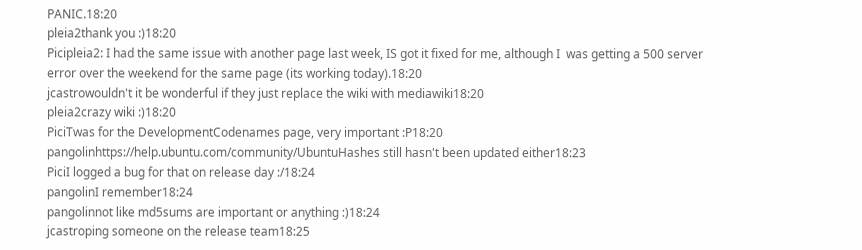PANIC.18:20
pleia2thank you :)18:20
Picipleia2: I had the same issue with another page last week, IS got it fixed for me, although I  was getting a 500 server error over the weekend for the same page (its working today).18:20
jcastrowouldn't it be wonderful if they just replace the wiki with mediawiki18:20
pleia2crazy wiki :)18:20
PiciTwas for the DevelopmentCodenames page, very important :P18:20
pangolinhttps://help.ubuntu.com/community/UbuntuHashes still hasn't been updated either18:23
PiciI logged a bug for that on release day :/18:24
pangolinI remember18:24
pangolinnot like md5sums are important or anything :)18:24
jcastroping someone on the release team18:25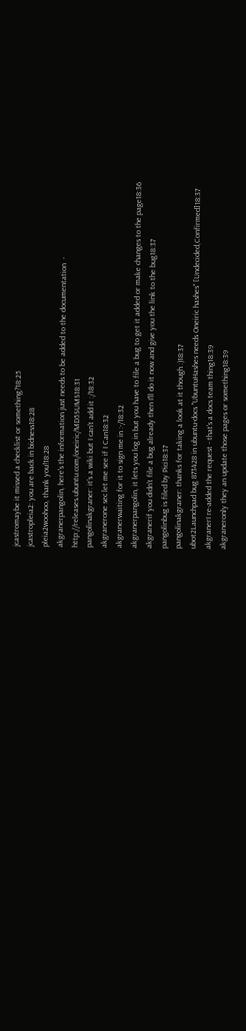jcastromaybe it missed a checklist or something?18:25
jcastropleia2: you are back in bidness18:28
pleia2woohoo, thank you!18:28
akgranerpangolin, here's the information just needs to be added to the documentation  - http://releases.ubuntu.com/oneiric/MD5SUMS18:31
pangolinakgraner: it's a wiki but I can't add it :/18:32
akgranerone sec let me see if I Can18:32
akgranerwaiting for it to sign me in :-/18:32
akgranerpangolin, it lets you log in but you have to file a bug to get it added or make changes to the page18:36
akgranerif you didn't file a bug already then I'll do it now and give you the link to the bug18:37
pangolinbug is filed by Pici18:37
pangolinakgraner: thanks for taking a look at it though :)18:37
ubot2Launchpad bug 873428 in ubuntu-docs "UbuntuHashes needs Oneiric hashes" [Undecided,Confirmed]18:37
akgranerI re-added the request - that's a docs team thing18:39
akgraneronly they an update those pages or something18:39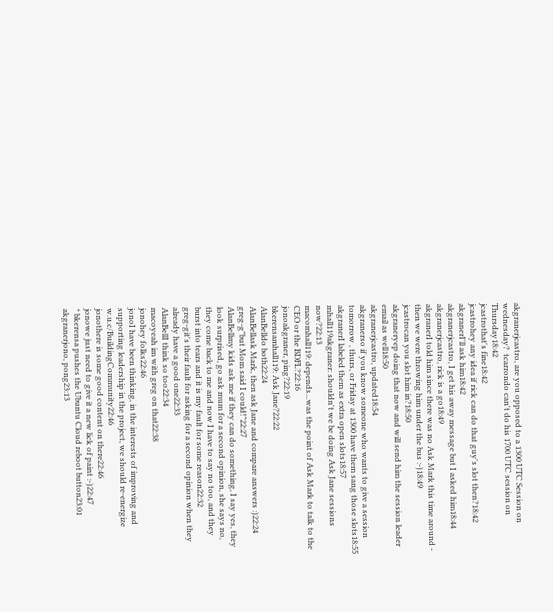akgranerjcastro, are you opposed to a 1300 UTC Session on wednesday?  tcarrondo can't do his 1700 UTC session on Thursday18:42
jcastrothat's fine18:42
jcastrohey any idea if rick can do that guy's slot then?18:42
akgranerI'll ask him18:42
akgranerjcastro, I get his away message but I asked him18:44
akgranerjcastro, rick is a go18:49
akgranerI told him since there was no Ask Mark this time around - then we were throwing him under the bus :-)18:49
jcastrocan you slot him in?18:50
akgraneryep doing that now and will send him the session leader email as well18:50
akgranerjcastro, updated18:54
akgranerso if you know someone who wants to give a session tomorrow , thurs, or Friday at 1300 have them sang those slots18:55
akgranerI labeled them as extra open slots18:57
mhall119akgraner: shouldn't we be doing Ask Jane sessions now?22:13
macomhall119: depends...was the point of Ask Mark to talk to the CEO or the BDFL?22:16
jonoakgraner, ping?22:19
bkerensamhall119: Ask Jane?22:22
AlanBelldo both22:24
AlanBellask Mark, then ask Jane and compare answers :)22:24
greg-g"but Mom said I could!"22:27
AlanBellmy kids ask me if they can do something, I say yes, they look surprised, go ask mum for a second opinion, she says no, they come back to me and now I have to say no too, and they burst into tears and it is my fault for some reason22:32
greg-git's their fault for asking for a second opinion when they already have a good one22:33
AlanBellI think so too22:34
macoyeah im with greg on that22:38
jonohey folks22:46
jonoI have been thinking, in the interests of improving and supporting leadership in the project, we should re-energize w.u.c/BuildingCommunity22:46
jonothere is some good content on there22:46
jonowe just need to give it a new lick of paint :-)22:47
* bkerensa pushes the Ubuntu Cloud reboot button23:01
akgranerjono, pong23:13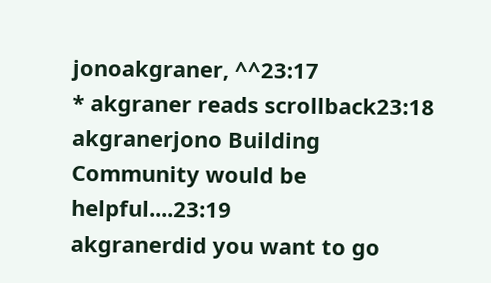jonoakgraner, ^^23:17
* akgraner reads scrollback23:18
akgranerjono Building Community would be helpful....23:19
akgranerdid you want to go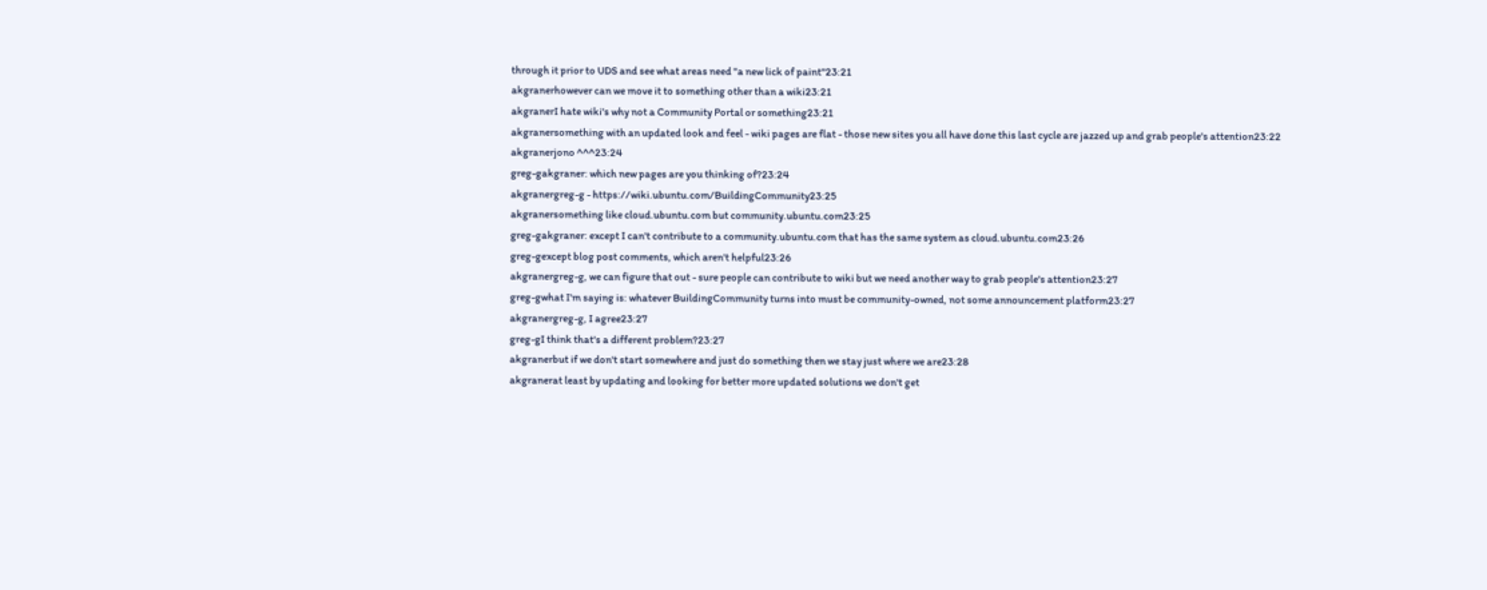through it prior to UDS and see what areas need "a new lick of paint"23:21
akgranerhowever can we move it to something other than a wiki23:21
akgranerI hate wiki's why not a Community Portal or something23:21
akgranersomething with an updated look and feel - wiki pages are flat - those new sites you all have done this last cycle are jazzed up and grab people's attention23:22
akgranerjono ^^^23:24
greg-gakgraner: which new pages are you thinking of?23:24
akgranergreg-g - https://wiki.ubuntu.com/BuildingCommunity23:25
akgranersomething like cloud.ubuntu.com but community.ubuntu.com23:25
greg-gakgraner: except I can't contribute to a community.ubuntu.com that has the same system as cloud.ubuntu.com23:26
greg-gexcept blog post comments, which aren't helpful23:26
akgranergreg-g, we can figure that out - sure people can contribute to wiki but we need another way to grab people's attention23:27
greg-gwhat I'm saying is: whatever BuildingCommunity turns into must be community-owned, not some announcement platform23:27
akgranergreg-g, I agree23:27
greg-gI think that's a different problem?23:27
akgranerbut if we don't start somewhere and just do something then we stay just where we are23:28
akgranerat least by updating and looking for better more updated solutions we don't get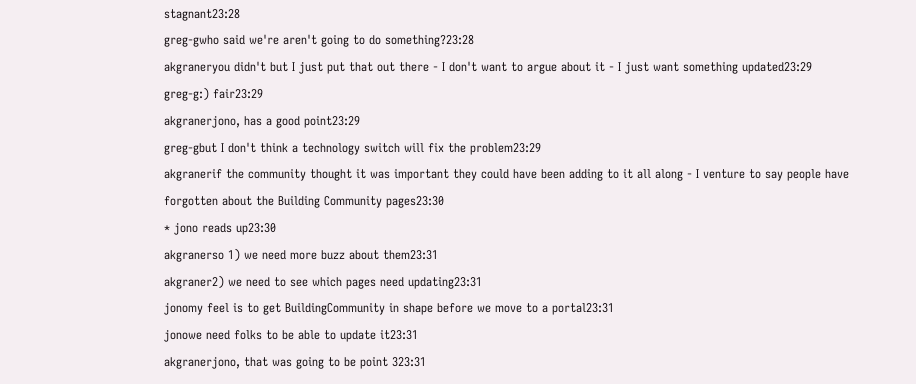stagnant23:28
greg-gwho said we're aren't going to do something?23:28
akgraneryou didn't but I just put that out there - I don't want to argue about it - I just want something updated23:29
greg-g:) fair23:29
akgranerjono, has a good point23:29
greg-gbut I don't think a technology switch will fix the problem23:29
akgranerif the community thought it was important they could have been adding to it all along - I venture to say people have forgotten about the Building Community pages23:30
* jono reads up23:30
akgranerso 1) we need more buzz about them23:31
akgraner2) we need to see which pages need updating23:31
jonomy feel is to get BuildingCommunity in shape before we move to a portal23:31
jonowe need folks to be able to update it23:31
akgranerjono, that was going to be point 323:31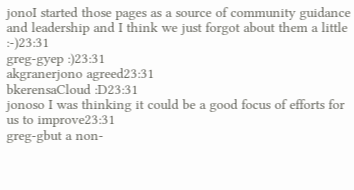jonoI started those pages as a source of community guidance and leadership and I think we just forgot about them a little :-)23:31
greg-gyep :)23:31
akgranerjono agreed23:31
bkerensaCloud :D23:31
jonoso I was thinking it could be a good focus of efforts for us to improve23:31
greg-gbut a non-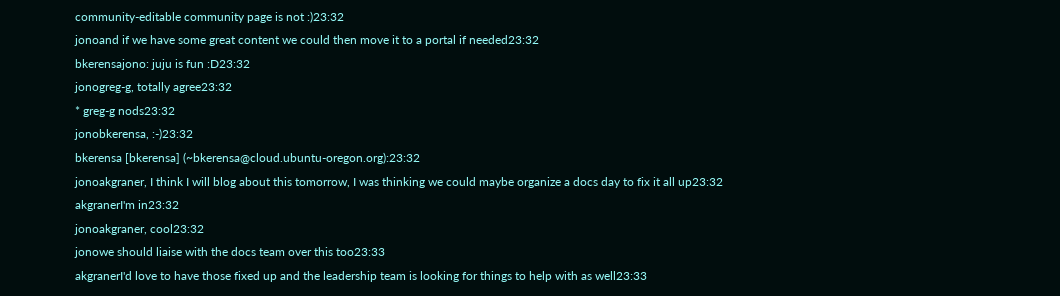community-editable community page is not :)23:32
jonoand if we have some great content we could then move it to a portal if needed23:32
bkerensajono: juju is fun :D23:32
jonogreg-g, totally agree23:32
* greg-g nods23:32
jonobkerensa, :-)23:32
bkerensa [bkerensa] (~bkerensa@cloud.ubuntu-oregon.org):23:32
jonoakgraner, I think I will blog about this tomorrow, I was thinking we could maybe organize a docs day to fix it all up23:32
akgranerI'm in23:32
jonoakgraner, cool23:32
jonowe should liaise with the docs team over this too23:33
akgranerI'd love to have those fixed up and the leadership team is looking for things to help with as well23:33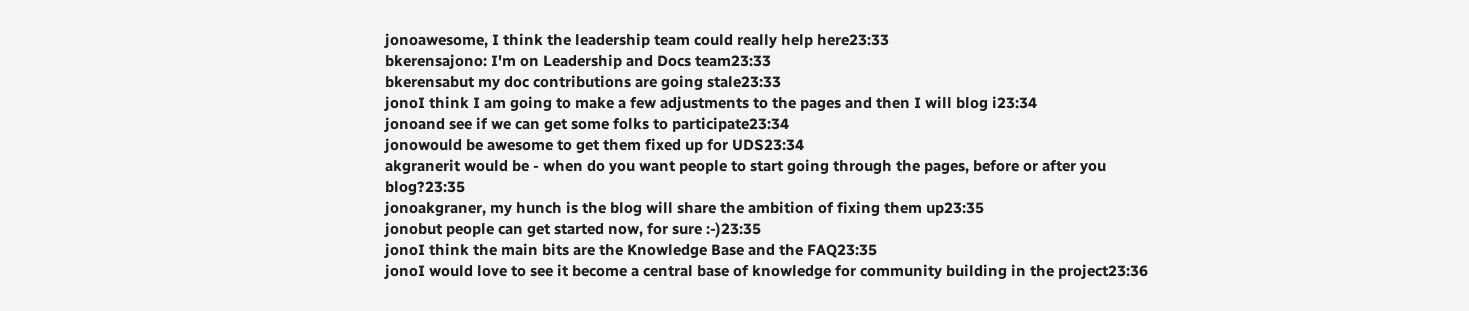jonoawesome, I think the leadership team could really help here23:33
bkerensajono: I'm on Leadership and Docs team23:33
bkerensabut my doc contributions are going stale23:33
jonoI think I am going to make a few adjustments to the pages and then I will blog i23:34
jonoand see if we can get some folks to participate23:34
jonowould be awesome to get them fixed up for UDS23:34
akgranerit would be - when do you want people to start going through the pages, before or after you blog?23:35
jonoakgraner, my hunch is the blog will share the ambition of fixing them up23:35
jonobut people can get started now, for sure :-)23:35
jonoI think the main bits are the Knowledge Base and the FAQ23:35
jonoI would love to see it become a central base of knowledge for community building in the project23:36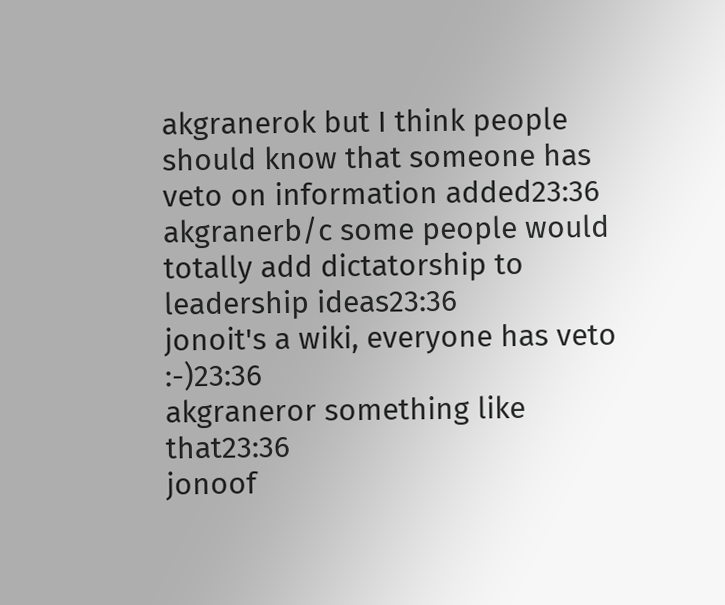akgranerok but I think people should know that someone has veto on information added23:36
akgranerb/c some people would totally add dictatorship to leadership ideas23:36
jonoit's a wiki, everyone has veto :-)23:36
akgraneror something like that23:36
jonoof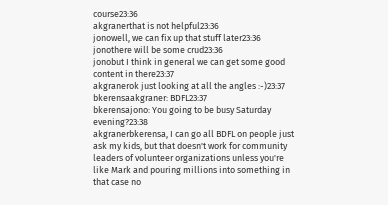course23:36
akgranerthat is not helpful23:36
jonowell, we can fix up that stuff later23:36
jonothere will be some crud23:36
jonobut I think in general we can get some good content in there23:37
akgranerok just looking at all the angles :-)23:37
bkerensaakgraner: BDFL23:37
bkerensajono: You going to be busy Saturday evening?23:38
akgranerbkerensa, I can go all BDFL on people just ask my kids, but that doesn't work for community leaders of volunteer organizations unless you're like Mark and pouring millions into something in that case no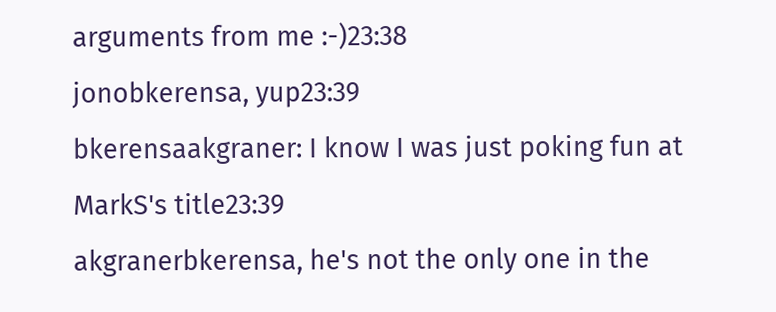arguments from me :-)23:38
jonobkerensa, yup23:39
bkerensaakgraner: I know I was just poking fun at MarkS's title23:39
akgranerbkerensa, he's not the only one in the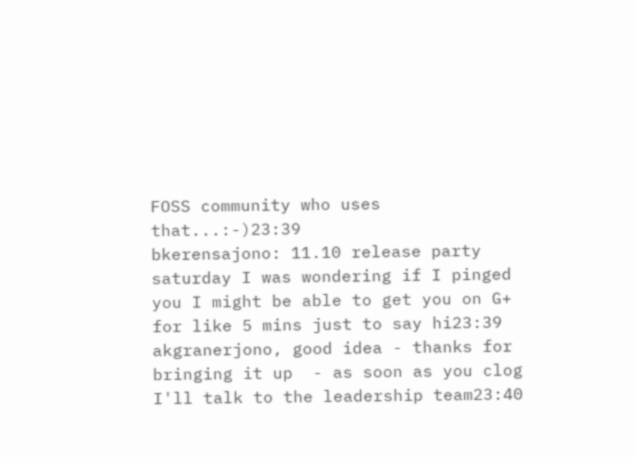FOSS community who uses that...:-)23:39
bkerensajono: 11.10 release party saturday I was wondering if I pinged you I might be able to get you on G+ for like 5 mins just to say hi23:39
akgranerjono, good idea - thanks for bringing it up  - as soon as you clog I'll talk to the leadership team23:40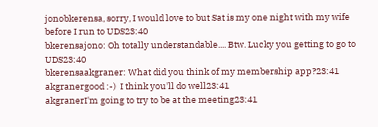jonobkerensa, sorry, I would love to but Sat is my one night with my wife before I run to UDS23:40
bkerensajono: Oh totally understandable.... Btw. Lucky you getting to go to UDS23:40
bkerensaakgraner: What did you think of my membership app?23:41
akgranergood :-)  I think you'll do well23:41
akgranerI'm going to try to be at the meeting23:41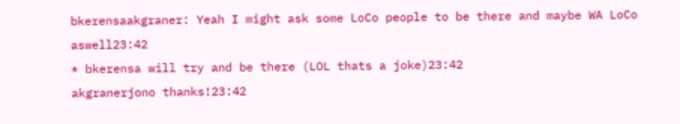bkerensaakgraner: Yeah I might ask some LoCo people to be there and maybe WA LoCo aswell23:42
* bkerensa will try and be there (LOL thats a joke)23:42
akgranerjono thanks!23:42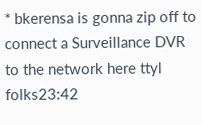* bkerensa is gonna zip off to connect a Surveillance DVR to the network here ttyl folks23:42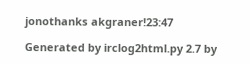jonothanks akgraner!23:47

Generated by irclog2html.py 2.7 by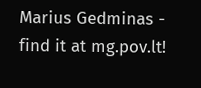Marius Gedminas - find it at mg.pov.lt!